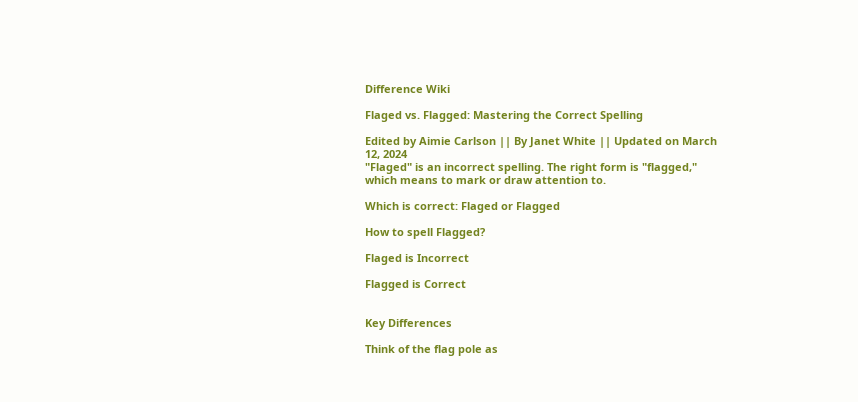Difference Wiki

Flaged vs. Flagged: Mastering the Correct Spelling

Edited by Aimie Carlson || By Janet White || Updated on March 12, 2024
"Flaged" is an incorrect spelling. The right form is "flagged," which means to mark or draw attention to.

Which is correct: Flaged or Flagged

How to spell Flagged?

Flaged is Incorrect

Flagged is Correct


Key Differences

Think of the flag pole as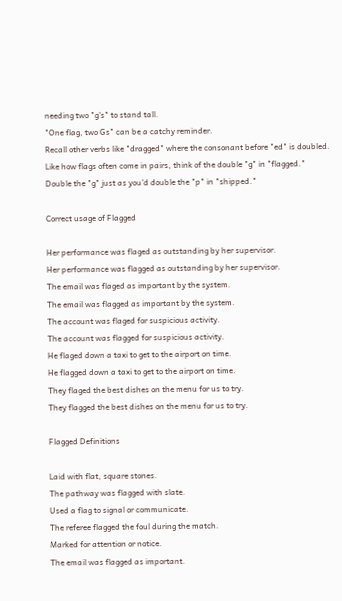needing two "g's" to stand tall.
"One flag, two Gs" can be a catchy reminder.
Recall other verbs like "dragged" where the consonant before "ed" is doubled.
Like how flags often come in pairs, think of the double "g" in "flagged."
Double the "g" just as you'd double the "p" in "shipped."

Correct usage of Flagged

Her performance was flaged as outstanding by her supervisor.
Her performance was flagged as outstanding by her supervisor.
The email was flaged as important by the system.
The email was flagged as important by the system.
The account was flaged for suspicious activity.
The account was flagged for suspicious activity.
He flaged down a taxi to get to the airport on time.
He flagged down a taxi to get to the airport on time.
They flaged the best dishes on the menu for us to try.
They flagged the best dishes on the menu for us to try.

Flagged Definitions

Laid with flat, square stones.
The pathway was flagged with slate.
Used a flag to signal or communicate.
The referee flagged the foul during the match.
Marked for attention or notice.
The email was flagged as important.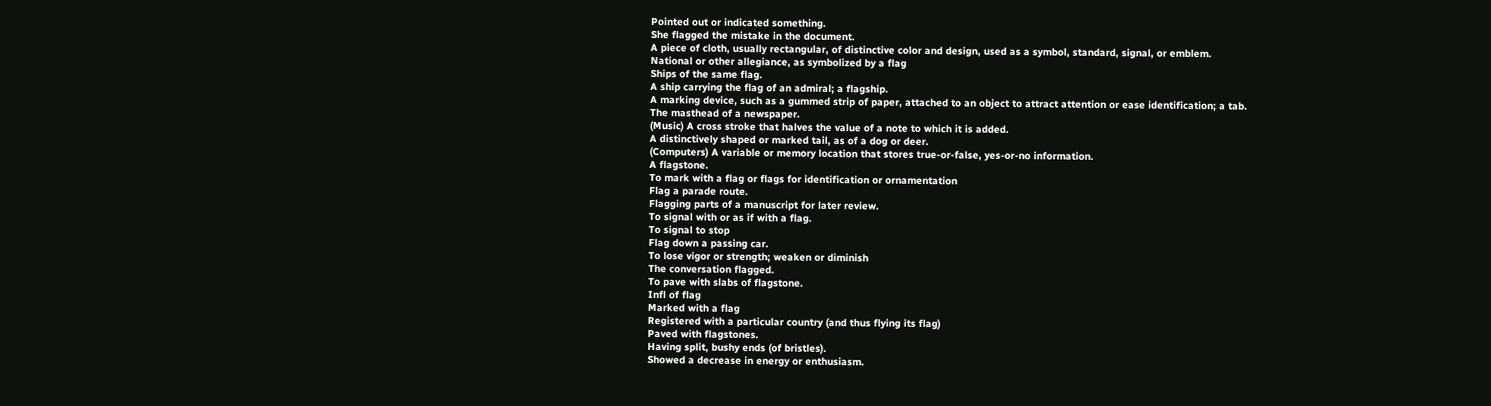Pointed out or indicated something.
She flagged the mistake in the document.
A piece of cloth, usually rectangular, of distinctive color and design, used as a symbol, standard, signal, or emblem.
National or other allegiance, as symbolized by a flag
Ships of the same flag.
A ship carrying the flag of an admiral; a flagship.
A marking device, such as a gummed strip of paper, attached to an object to attract attention or ease identification; a tab.
The masthead of a newspaper.
(Music) A cross stroke that halves the value of a note to which it is added.
A distinctively shaped or marked tail, as of a dog or deer.
(Computers) A variable or memory location that stores true-or-false, yes-or-no information.
A flagstone.
To mark with a flag or flags for identification or ornamentation
Flag a parade route.
Flagging parts of a manuscript for later review.
To signal with or as if with a flag.
To signal to stop
Flag down a passing car.
To lose vigor or strength; weaken or diminish
The conversation flagged.
To pave with slabs of flagstone.
Infl of flag
Marked with a flag
Registered with a particular country (and thus flying its flag)
Paved with flagstones.
Having split, bushy ends (of bristles).
Showed a decrease in energy or enthusiasm.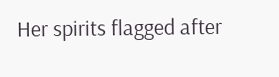Her spirits flagged after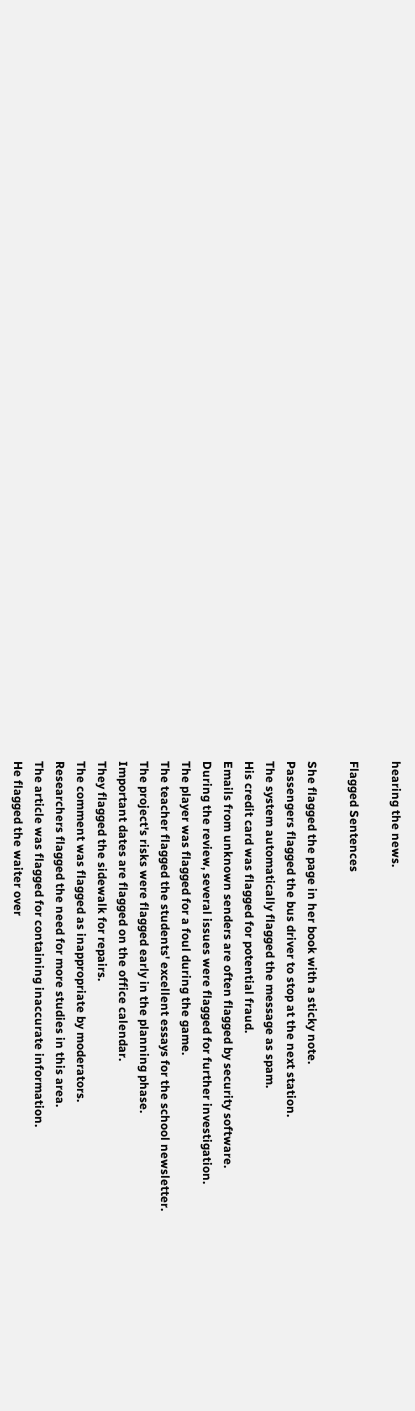hearing the news.

Flagged Sentences

She flagged the page in her book with a sticky note.
Passengers flagged the bus driver to stop at the next station.
The system automatically flagged the message as spam.
His credit card was flagged for potential fraud.
Emails from unknown senders are often flagged by security software.
During the review, several issues were flagged for further investigation.
The player was flagged for a foul during the game.
The teacher flagged the students' excellent essays for the school newsletter.
The project's risks were flagged early in the planning phase.
Important dates are flagged on the office calendar.
They flagged the sidewalk for repairs.
The comment was flagged as inappropriate by moderators.
Researchers flagged the need for more studies in this area.
The article was flagged for containing inaccurate information.
He flagged the waiter over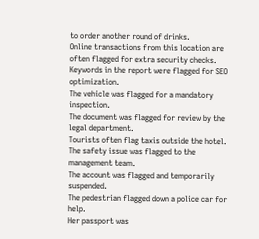to order another round of drinks.
Online transactions from this location are often flagged for extra security checks.
Keywords in the report were flagged for SEO optimization.
The vehicle was flagged for a mandatory inspection.
The document was flagged for review by the legal department.
Tourists often flag taxis outside the hotel.
The safety issue was flagged to the management team.
The account was flagged and temporarily suspended.
The pedestrian flagged down a police car for help.
Her passport was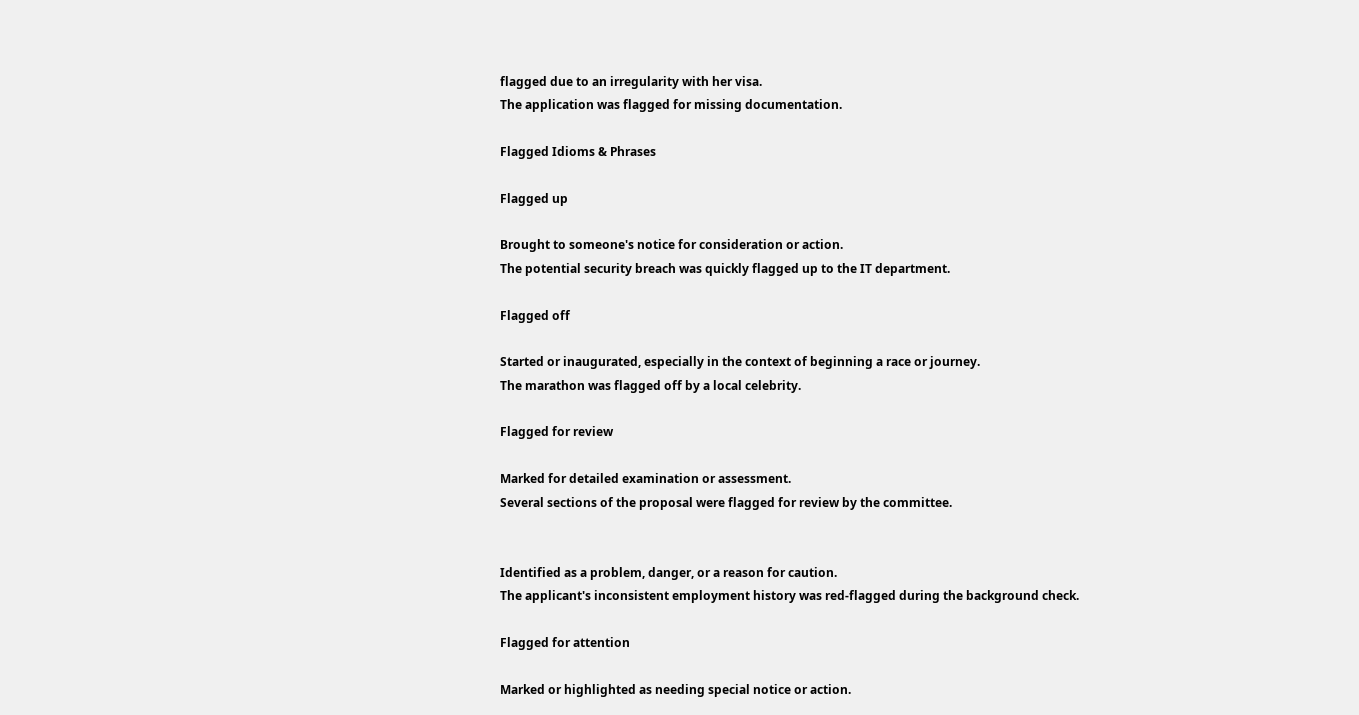flagged due to an irregularity with her visa.
The application was flagged for missing documentation.

Flagged Idioms & Phrases

Flagged up

Brought to someone's notice for consideration or action.
The potential security breach was quickly flagged up to the IT department.

Flagged off

Started or inaugurated, especially in the context of beginning a race or journey.
The marathon was flagged off by a local celebrity.

Flagged for review

Marked for detailed examination or assessment.
Several sections of the proposal were flagged for review by the committee.


Identified as a problem, danger, or a reason for caution.
The applicant's inconsistent employment history was red-flagged during the background check.

Flagged for attention

Marked or highlighted as needing special notice or action.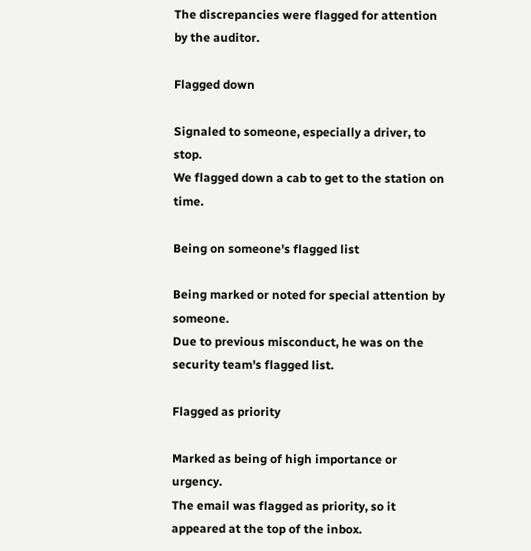The discrepancies were flagged for attention by the auditor.

Flagged down

Signaled to someone, especially a driver, to stop.
We flagged down a cab to get to the station on time.

Being on someone's flagged list

Being marked or noted for special attention by someone.
Due to previous misconduct, he was on the security team's flagged list.

Flagged as priority

Marked as being of high importance or urgency.
The email was flagged as priority, so it appeared at the top of the inbox.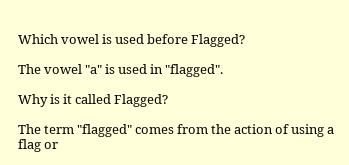Which vowel is used before Flagged?

The vowel "a" is used in "flagged".

Why is it called Flagged?

The term "flagged" comes from the action of using a flag or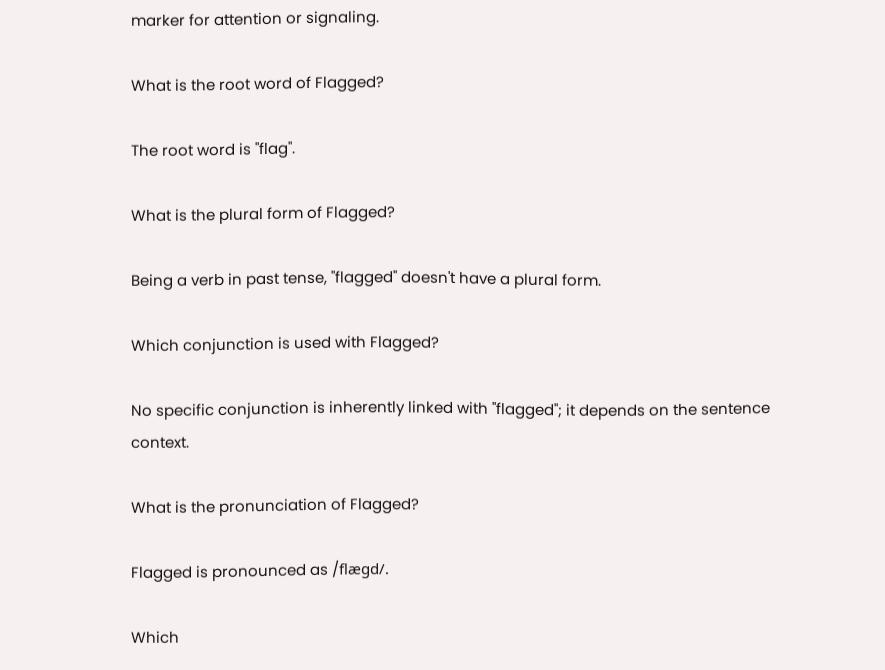marker for attention or signaling.

What is the root word of Flagged?

The root word is "flag".

What is the plural form of Flagged?

Being a verb in past tense, "flagged" doesn't have a plural form.

Which conjunction is used with Flagged?

No specific conjunction is inherently linked with "flagged"; it depends on the sentence context.

What is the pronunciation of Flagged?

Flagged is pronounced as /flæɡd/.

Which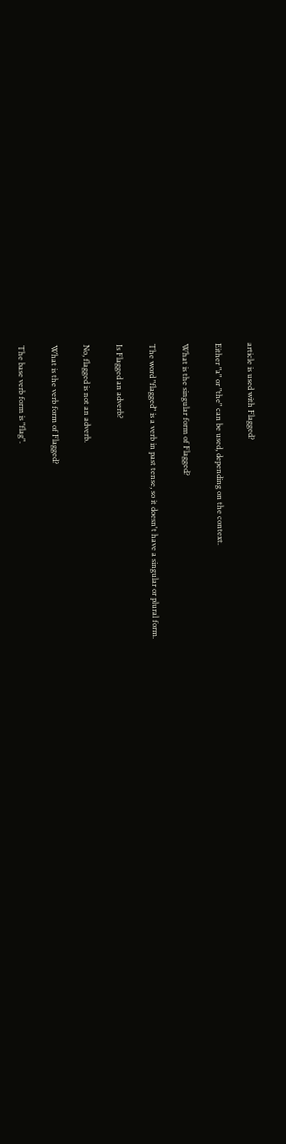article is used with Flagged?

Either "a" or "the" can be used, depending on the context.

What is the singular form of Flagged?

The word "flagged" is a verb in past tense, so it doesn't have a singular or plural form.

Is Flagged an adverb?

No, flagged is not an adverb.

What is the verb form of Flagged?

The base verb form is "flag".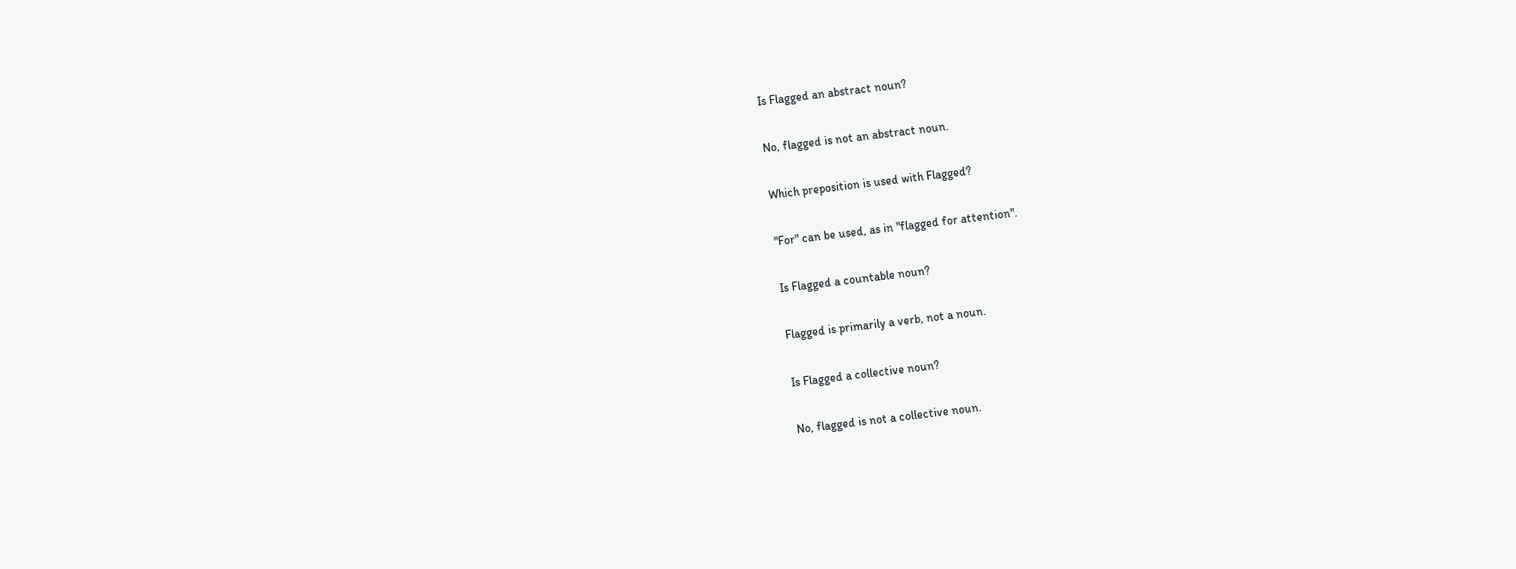Is Flagged an abstract noun?

No, flagged is not an abstract noun.

Which preposition is used with Flagged?

"For" can be used, as in "flagged for attention".

Is Flagged a countable noun?

Flagged is primarily a verb, not a noun.

Is Flagged a collective noun?

No, flagged is not a collective noun.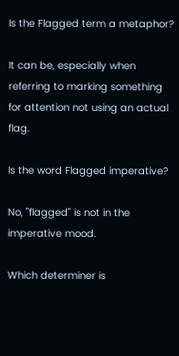Is the Flagged term a metaphor?

It can be, especially when referring to marking something for attention not using an actual flag.

Is the word Flagged imperative?

No, "flagged" is not in the imperative mood.

Which determiner is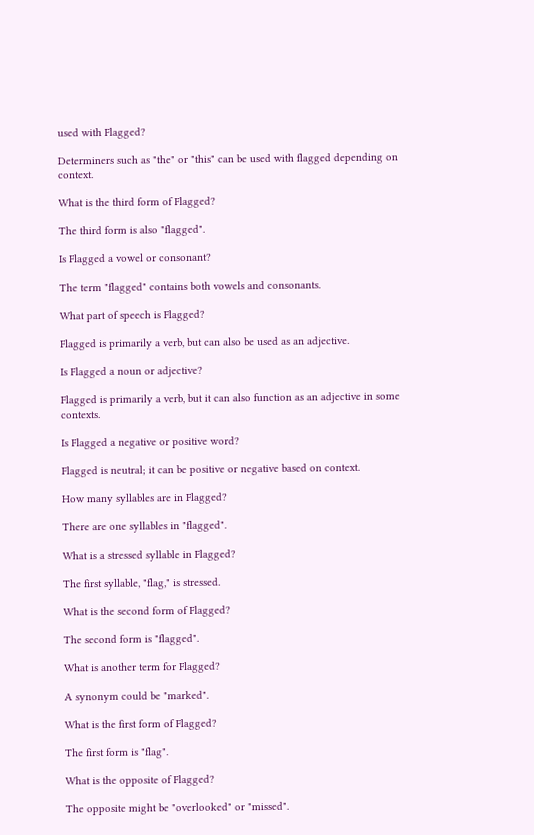used with Flagged?

Determiners such as "the" or "this" can be used with flagged depending on context.

What is the third form of Flagged?

The third form is also "flagged".

Is Flagged a vowel or consonant?

The term "flagged" contains both vowels and consonants.

What part of speech is Flagged?

Flagged is primarily a verb, but can also be used as an adjective.

Is Flagged a noun or adjective?

Flagged is primarily a verb, but it can also function as an adjective in some contexts.

Is Flagged a negative or positive word?

Flagged is neutral; it can be positive or negative based on context.

How many syllables are in Flagged?

There are one syllables in "flagged".

What is a stressed syllable in Flagged?

The first syllable, "flag," is stressed.

What is the second form of Flagged?

The second form is "flagged".

What is another term for Flagged?

A synonym could be "marked".

What is the first form of Flagged?

The first form is "flag".

What is the opposite of Flagged?

The opposite might be "overlooked" or "missed".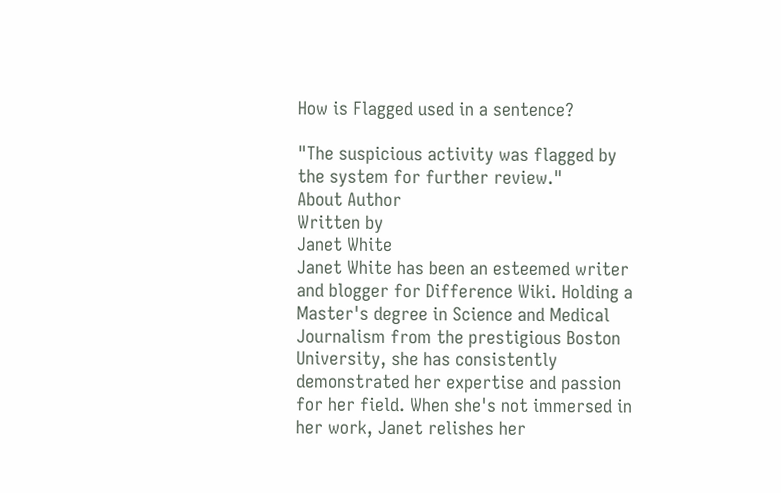How is Flagged used in a sentence?

"The suspicious activity was flagged by the system for further review."
About Author
Written by
Janet White
Janet White has been an esteemed writer and blogger for Difference Wiki. Holding a Master's degree in Science and Medical Journalism from the prestigious Boston University, she has consistently demonstrated her expertise and passion for her field. When she's not immersed in her work, Janet relishes her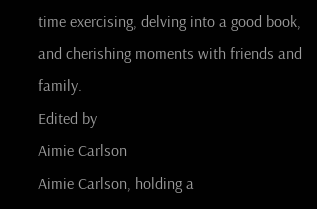time exercising, delving into a good book, and cherishing moments with friends and family.
Edited by
Aimie Carlson
Aimie Carlson, holding a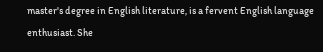master's degree in English literature, is a fervent English language enthusiast. She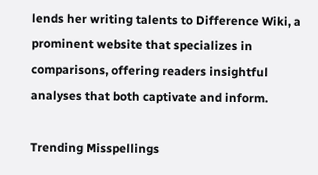lends her writing talents to Difference Wiki, a prominent website that specializes in comparisons, offering readers insightful analyses that both captivate and inform.

Trending Misspellings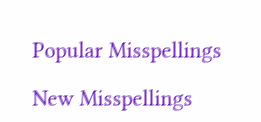Popular Misspellings

New Misspellings